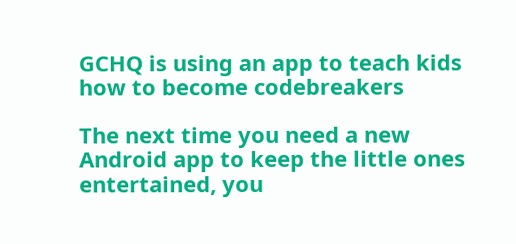GCHQ is using an app to teach kids how to become codebreakers

The next time you need a new Android app to keep the little ones entertained, you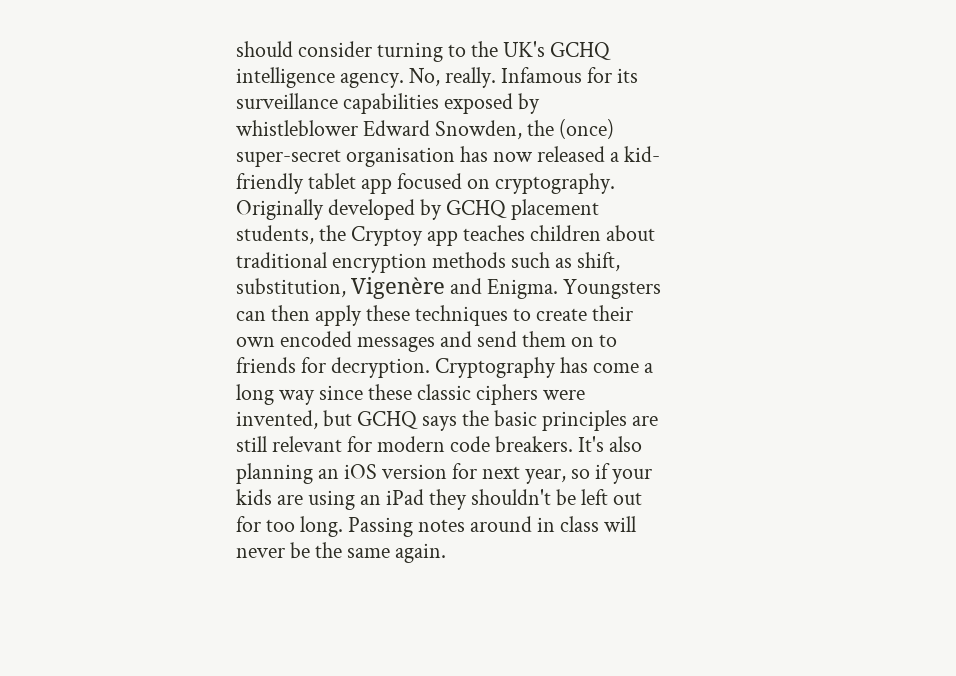should consider turning to the UK's GCHQ intelligence agency. No, really. Infamous for its surveillance capabilities exposed by whistleblower Edward Snowden, the (once) super-secret organisation has now released a kid-friendly tablet app focused on cryptography. Originally developed by GCHQ placement students, the Cryptoy app teaches children about traditional encryption methods such as shift, substitution, Vigenère and Enigma. Youngsters can then apply these techniques to create their own encoded messages and send them on to friends for decryption. Cryptography has come a long way since these classic ciphers were invented, but GCHQ says the basic principles are still relevant for modern code breakers. It's also planning an iOS version for next year, so if your kids are using an iPad they shouldn't be left out for too long. Passing notes around in class will never be the same again.